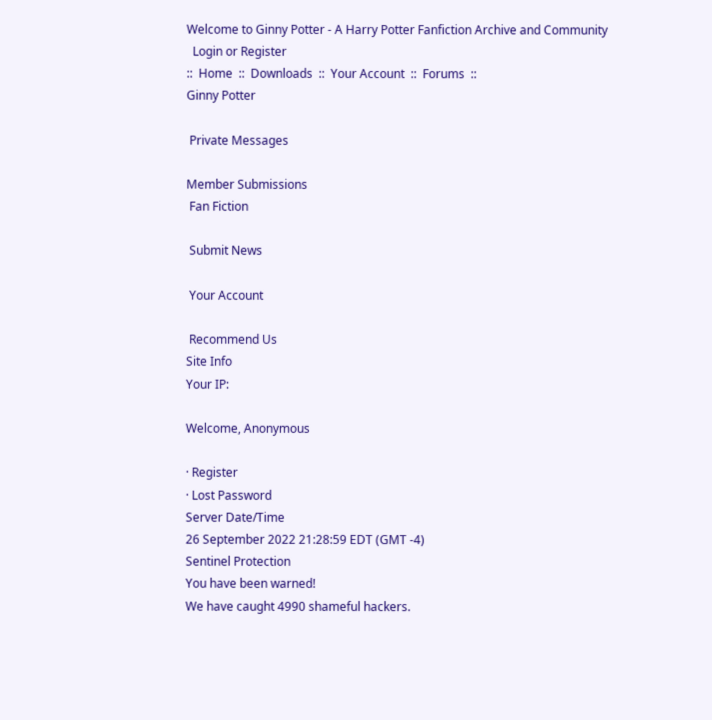Welcome to Ginny Potter - A Harry Potter Fanfiction Archive and Community
  Login or Register
::  Home  ::  Downloads  ::  Your Account  ::  Forums  ::
Ginny Potter

 Private Messages

Member Submissions
 Fan Fiction

 Submit News

 Your Account

 Recommend Us
Site Info
Your IP:

Welcome, Anonymous

· Register
· Lost Password
Server Date/Time
26 September 2022 21:28:59 EDT (GMT -4)
Sentinel Protection
You have been warned!
We have caught 4990 shameful hackers.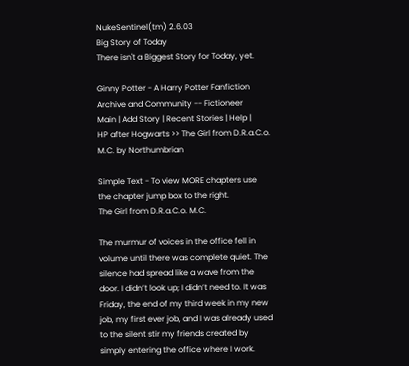NukeSentinel(tm) 2.6.03
Big Story of Today
There isn't a Biggest Story for Today, yet.

Ginny Potter - A Harry Potter Fanfiction Archive and Community -- Fictioneer
Main | Add Story | Recent Stories | Help |
HP after Hogwarts >> The Girl from D.R.a.C.o. M.C. by Northumbrian

Simple Text - To view MORE chapters use the chapter jump box to the right.
The Girl from D.R.a.C.o. M.C.

The murmur of voices in the office fell in volume until there was complete quiet. The silence had spread like a wave from the door. I didn’t look up; I didn’t need to. It was Friday, the end of my third week in my new job, my first ever job, and I was already used to the silent stir my friends created by simply entering the office where I work.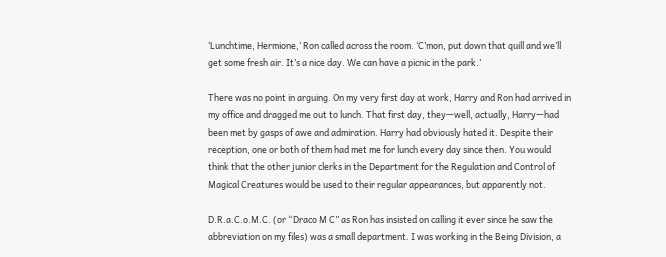‘Lunchtime, Hermione,’ Ron called across the room. ‘C’mon, put down that quill and we’ll get some fresh air. It’s a nice day. We can have a picnic in the park.’

There was no point in arguing. On my very first day at work, Harry and Ron had arrived in my office and dragged me out to lunch. That first day, they—well, actually, Harry—had been met by gasps of awe and admiration. Harry had obviously hated it. Despite their reception, one or both of them had met me for lunch every day since then. You would think that the other junior clerks in the Department for the Regulation and Control of Magical Creatures would be used to their regular appearances, but apparently not.

D.R.a.C.o.M.C. (or “Draco M C” as Ron has insisted on calling it ever since he saw the abbreviation on my files) was a small department. I was working in the Being Division, a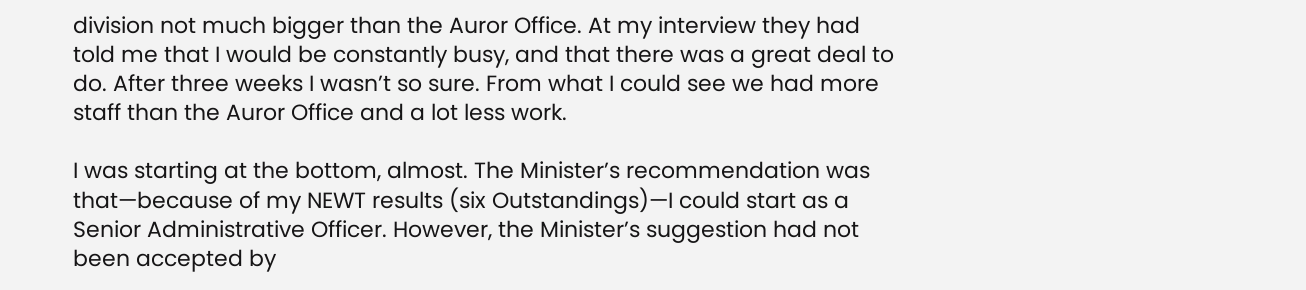division not much bigger than the Auror Office. At my interview they had told me that I would be constantly busy, and that there was a great deal to do. After three weeks I wasn’t so sure. From what I could see we had more staff than the Auror Office and a lot less work.

I was starting at the bottom, almost. The Minister’s recommendation was that—because of my NEWT results (six Outstandings)—I could start as a Senior Administrative Officer. However, the Minister’s suggestion had not been accepted by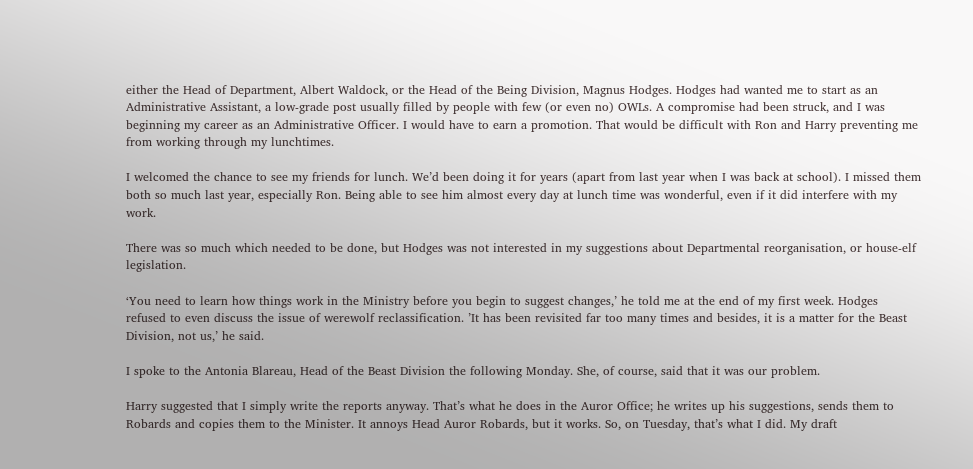either the Head of Department, Albert Waldock, or the Head of the Being Division, Magnus Hodges. Hodges had wanted me to start as an Administrative Assistant, a low-grade post usually filled by people with few (or even no) OWLs. A compromise had been struck, and I was beginning my career as an Administrative Officer. I would have to earn a promotion. That would be difficult with Ron and Harry preventing me from working through my lunchtimes.

I welcomed the chance to see my friends for lunch. We’d been doing it for years (apart from last year when I was back at school). I missed them both so much last year, especially Ron. Being able to see him almost every day at lunch time was wonderful, even if it did interfere with my work.

There was so much which needed to be done, but Hodges was not interested in my suggestions about Departmental reorganisation, or house-elf legislation.

‘You need to learn how things work in the Ministry before you begin to suggest changes,’ he told me at the end of my first week. Hodges refused to even discuss the issue of werewolf reclassification. ’It has been revisited far too many times and besides, it is a matter for the Beast Division, not us,’ he said.

I spoke to the Antonia Blareau, Head of the Beast Division the following Monday. She, of course, said that it was our problem.

Harry suggested that I simply write the reports anyway. That’s what he does in the Auror Office; he writes up his suggestions, sends them to Robards and copies them to the Minister. It annoys Head Auror Robards, but it works. So, on Tuesday, that’s what I did. My draft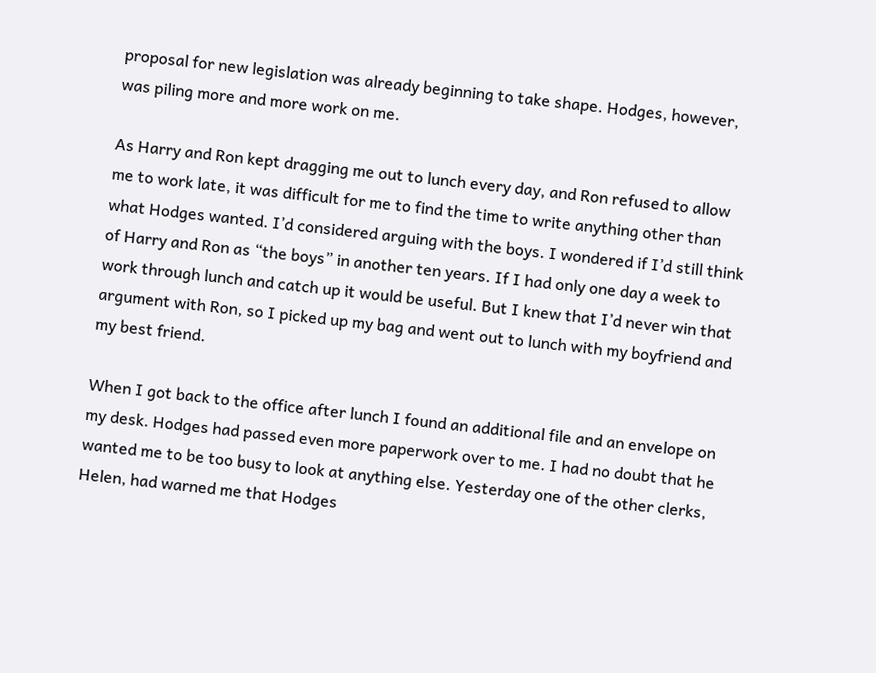proposal for new legislation was already beginning to take shape. Hodges, however, was piling more and more work on me.

As Harry and Ron kept dragging me out to lunch every day, and Ron refused to allow me to work late, it was difficult for me to find the time to write anything other than what Hodges wanted. I’d considered arguing with the boys. I wondered if I’d still think of Harry and Ron as “the boys” in another ten years. If I had only one day a week to work through lunch and catch up it would be useful. But I knew that I’d never win that argument with Ron, so I picked up my bag and went out to lunch with my boyfriend and my best friend.

When I got back to the office after lunch I found an additional file and an envelope on my desk. Hodges had passed even more paperwork over to me. I had no doubt that he wanted me to be too busy to look at anything else. Yesterday one of the other clerks, Helen, had warned me that Hodges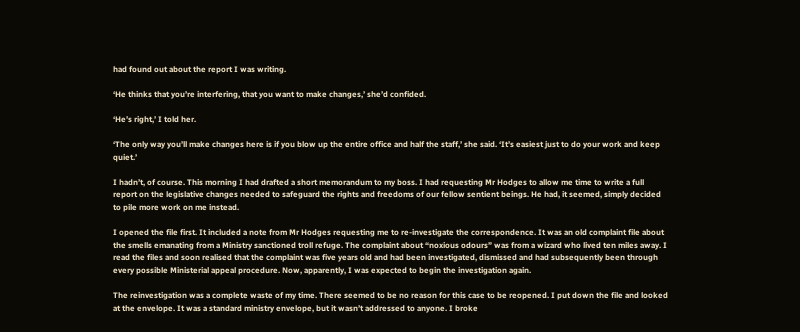had found out about the report I was writing.

‘He thinks that you’re interfering, that you want to make changes,’ she’d confided.

‘He’s right,’ I told her.

‘The only way you’ll make changes here is if you blow up the entire office and half the staff,’ she said. ‘It’s easiest just to do your work and keep quiet.’

I hadn’t, of course. This morning I had drafted a short memorandum to my boss. I had requesting Mr Hodges to allow me time to write a full report on the legislative changes needed to safeguard the rights and freedoms of our fellow sentient beings. He had, it seemed, simply decided to pile more work on me instead.

I opened the file first. It included a note from Mr Hodges requesting me to re-investigate the correspondence. It was an old complaint file about the smells emanating from a Ministry sanctioned troll refuge. The complaint about “noxious odours” was from a wizard who lived ten miles away. I read the files and soon realised that the complaint was five years old and had been investigated, dismissed and had subsequently been through every possible Ministerial appeal procedure. Now, apparently, I was expected to begin the investigation again.

The reinvestigation was a complete waste of my time. There seemed to be no reason for this case to be reopened. I put down the file and looked at the envelope. It was a standard ministry envelope, but it wasn’t addressed to anyone. I broke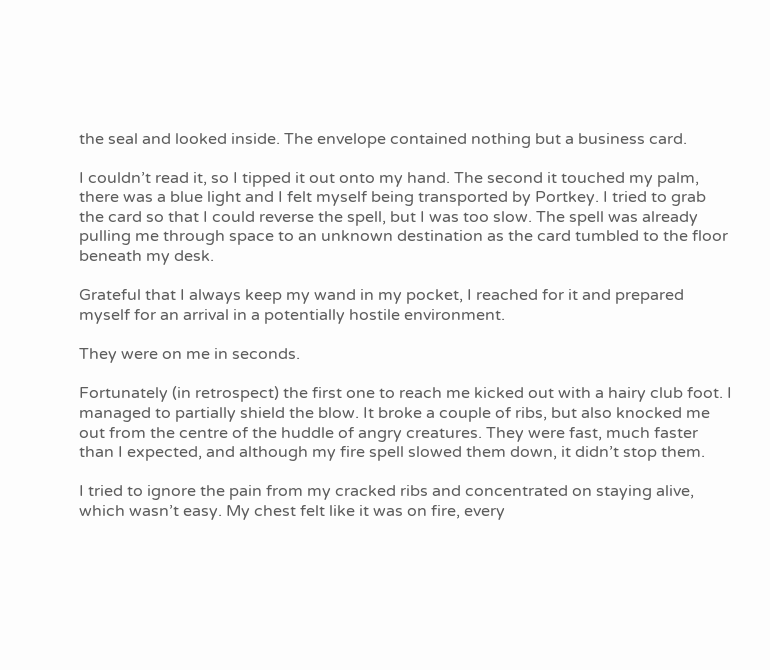the seal and looked inside. The envelope contained nothing but a business card.

I couldn’t read it, so I tipped it out onto my hand. The second it touched my palm, there was a blue light and I felt myself being transported by Portkey. I tried to grab the card so that I could reverse the spell, but I was too slow. The spell was already pulling me through space to an unknown destination as the card tumbled to the floor beneath my desk.

Grateful that I always keep my wand in my pocket, I reached for it and prepared myself for an arrival in a potentially hostile environment.

They were on me in seconds.

Fortunately (in retrospect) the first one to reach me kicked out with a hairy club foot. I managed to partially shield the blow. It broke a couple of ribs, but also knocked me out from the centre of the huddle of angry creatures. They were fast, much faster than I expected, and although my fire spell slowed them down, it didn’t stop them.

I tried to ignore the pain from my cracked ribs and concentrated on staying alive, which wasn’t easy. My chest felt like it was on fire, every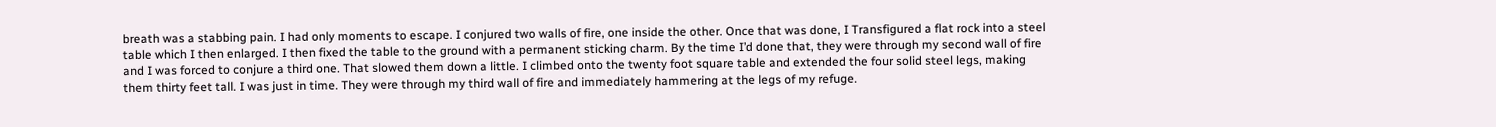breath was a stabbing pain. I had only moments to escape. I conjured two walls of fire, one inside the other. Once that was done, I Transfigured a flat rock into a steel table which I then enlarged. I then fixed the table to the ground with a permanent sticking charm. By the time I’d done that, they were through my second wall of fire and I was forced to conjure a third one. That slowed them down a little. I climbed onto the twenty foot square table and extended the four solid steel legs, making them thirty feet tall. I was just in time. They were through my third wall of fire and immediately hammering at the legs of my refuge.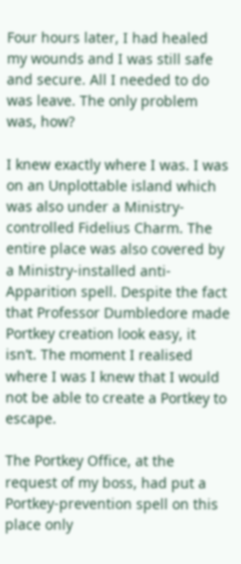Four hours later, I had healed my wounds and I was still safe and secure. All I needed to do was leave. The only problem was, how?

I knew exactly where I was. I was on an Unplottable island which was also under a Ministry-controlled Fidelius Charm. The entire place was also covered by a Ministry-installed anti-Apparition spell. Despite the fact that Professor Dumbledore made Portkey creation look easy, it isn’t. The moment I realised where I was I knew that I would not be able to create a Portkey to escape.

The Portkey Office, at the request of my boss, had put a Portkey-prevention spell on this place only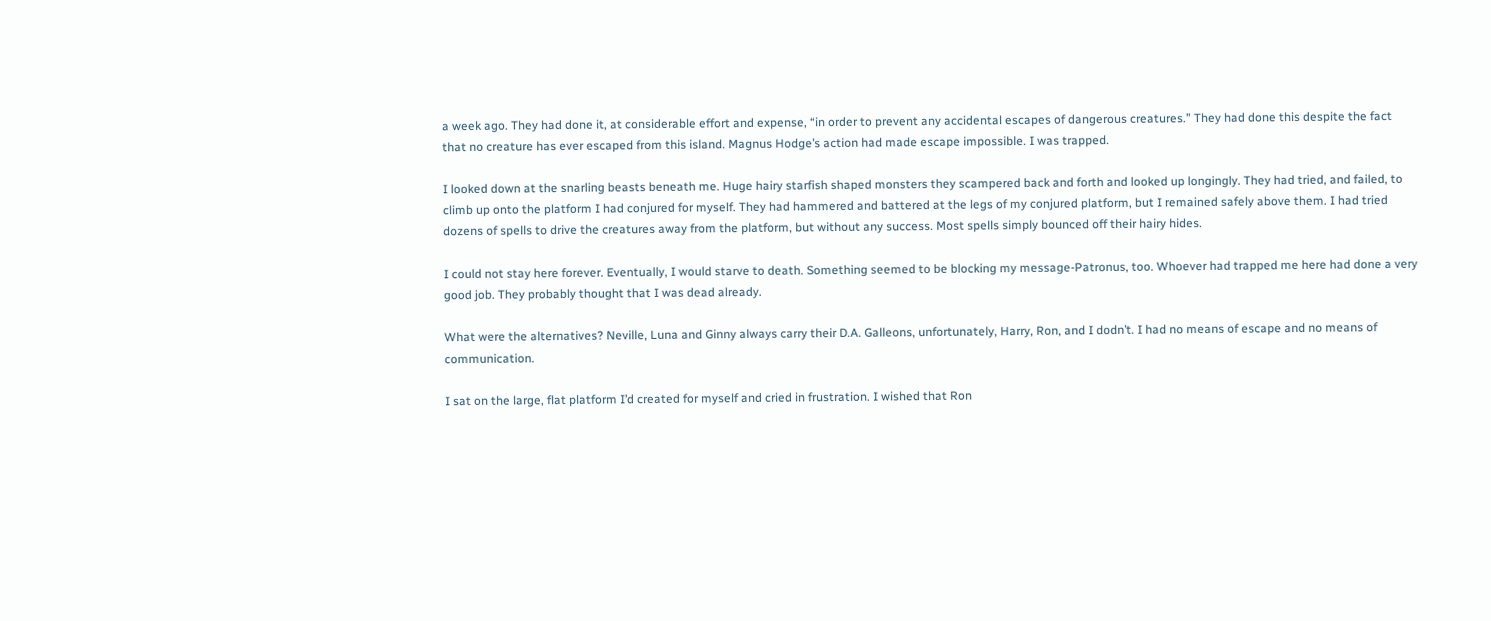a week ago. They had done it, at considerable effort and expense, “in order to prevent any accidental escapes of dangerous creatures.” They had done this despite the fact that no creature has ever escaped from this island. Magnus Hodge’s action had made escape impossible. I was trapped.

I looked down at the snarling beasts beneath me. Huge hairy starfish shaped monsters they scampered back and forth and looked up longingly. They had tried, and failed, to climb up onto the platform I had conjured for myself. They had hammered and battered at the legs of my conjured platform, but I remained safely above them. I had tried dozens of spells to drive the creatures away from the platform, but without any success. Most spells simply bounced off their hairy hides.

I could not stay here forever. Eventually, I would starve to death. Something seemed to be blocking my message-Patronus, too. Whoever had trapped me here had done a very good job. They probably thought that I was dead already.

What were the alternatives? Neville, Luna and Ginny always carry their D.A. Galleons, unfortunately, Harry, Ron, and I dodn’t. I had no means of escape and no means of communication.

I sat on the large, flat platform I’d created for myself and cried in frustration. I wished that Ron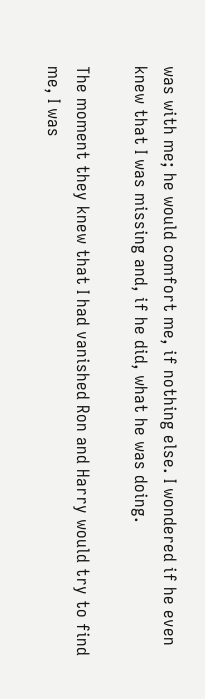was with me; he would comfort me, if nothing else. I wondered if he even knew that I was missing and, if he did, what he was doing.

The moment they knew that I had vanished Ron and Harry would try to find me, I was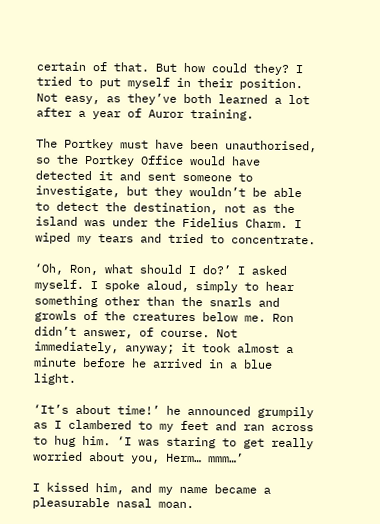certain of that. But how could they? I tried to put myself in their position. Not easy, as they’ve both learned a lot after a year of Auror training.

The Portkey must have been unauthorised, so the Portkey Office would have detected it and sent someone to investigate, but they wouldn’t be able to detect the destination, not as the island was under the Fidelius Charm. I wiped my tears and tried to concentrate.

‘Oh, Ron, what should I do?’ I asked myself. I spoke aloud, simply to hear something other than the snarls and growls of the creatures below me. Ron didn’t answer, of course. Not immediately, anyway; it took almost a minute before he arrived in a blue light.

‘It’s about time!’ he announced grumpily as I clambered to my feet and ran across to hug him. ‘I was staring to get really worried about you, Herm… mmm…’

I kissed him, and my name became a pleasurable nasal moan.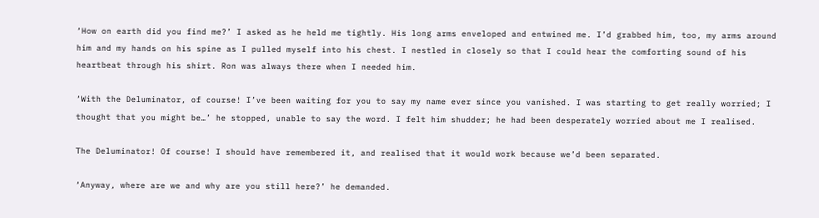‘How on earth did you find me?’ I asked as he held me tightly. His long arms enveloped and entwined me. I’d grabbed him, too, my arms around him and my hands on his spine as I pulled myself into his chest. I nestled in closely so that I could hear the comforting sound of his heartbeat through his shirt. Ron was always there when I needed him.

‘With the Deluminator, of course! I’ve been waiting for you to say my name ever since you vanished. I was starting to get really worried; I thought that you might be…’ he stopped, unable to say the word. I felt him shudder; he had been desperately worried about me I realised.

The Deluminator! Of course! I should have remembered it, and realised that it would work because we’d been separated.

‘Anyway, where are we and why are you still here?’ he demanded.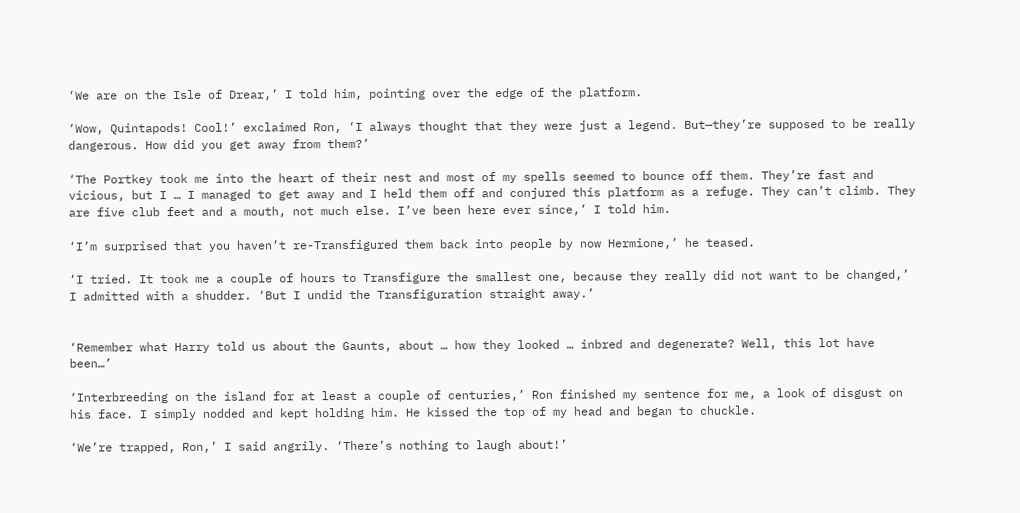‘We are on the Isle of Drear,’ I told him, pointing over the edge of the platform.

‘Wow, Quintapods! Cool!’ exclaimed Ron, ‘I always thought that they were just a legend. But—they’re supposed to be really dangerous. How did you get away from them?’

‘The Portkey took me into the heart of their nest and most of my spells seemed to bounce off them. They’re fast and vicious, but I … I managed to get away and I held them off and conjured this platform as a refuge. They can’t climb. They are five club feet and a mouth, not much else. I’ve been here ever since,’ I told him.

‘I’m surprised that you haven’t re-Transfigured them back into people by now Hermione,’ he teased.

‘I tried. It took me a couple of hours to Transfigure the smallest one, because they really did not want to be changed,’ I admitted with a shudder. ‘But I undid the Transfiguration straight away.’


‘Remember what Harry told us about the Gaunts, about … how they looked … inbred and degenerate? Well, this lot have been…’

‘Interbreeding on the island for at least a couple of centuries,’ Ron finished my sentence for me, a look of disgust on his face. I simply nodded and kept holding him. He kissed the top of my head and began to chuckle.

‘We’re trapped, Ron,’ I said angrily. ‘There’s nothing to laugh about!’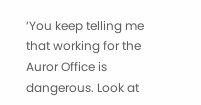‘You keep telling me that working for the Auror Office is dangerous. Look at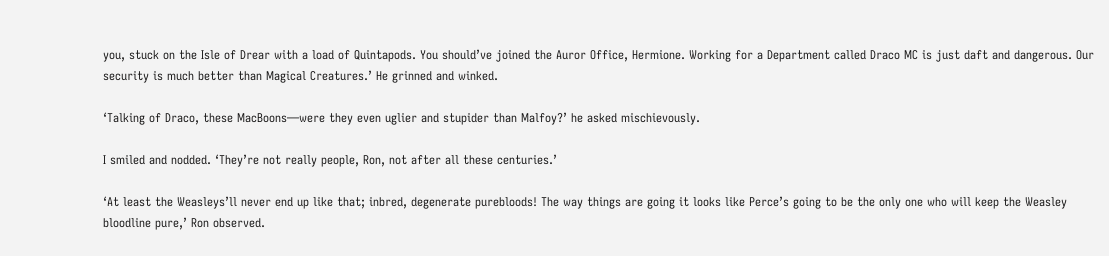you, stuck on the Isle of Drear with a load of Quintapods. You should’ve joined the Auror Office, Hermione. Working for a Department called Draco MC is just daft and dangerous. Our security is much better than Magical Creatures.’ He grinned and winked.

‘Talking of Draco, these MacBoons—were they even uglier and stupider than Malfoy?’ he asked mischievously.

I smiled and nodded. ‘They’re not really people, Ron, not after all these centuries.’

‘At least the Weasleys’ll never end up like that; inbred, degenerate purebloods! The way things are going it looks like Perce’s going to be the only one who will keep the Weasley bloodline pure,’ Ron observed.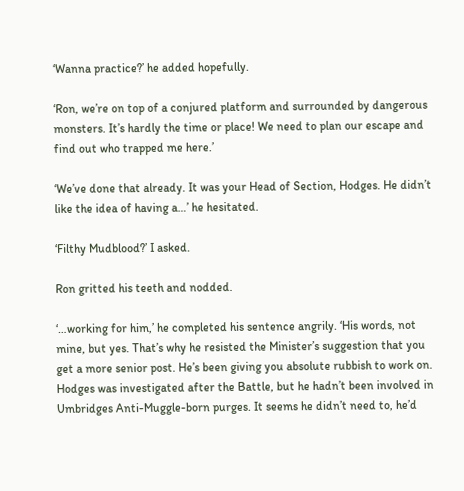‘Wanna practice?’ he added hopefully.

‘Ron, we’re on top of a conjured platform and surrounded by dangerous monsters. It’s hardly the time or place! We need to plan our escape and find out who trapped me here.’

‘We’ve done that already. It was your Head of Section, Hodges. He didn’t like the idea of having a…’ he hesitated.

‘Filthy Mudblood?’ I asked.

Ron gritted his teeth and nodded.

‘…working for him,’ he completed his sentence angrily. ‘His words, not mine, but yes. That’s why he resisted the Minister’s suggestion that you get a more senior post. He’s been giving you absolute rubbish to work on. Hodges was investigated after the Battle, but he hadn’t been involved in Umbridges Anti-Muggle-born purges. It seems he didn’t need to, he’d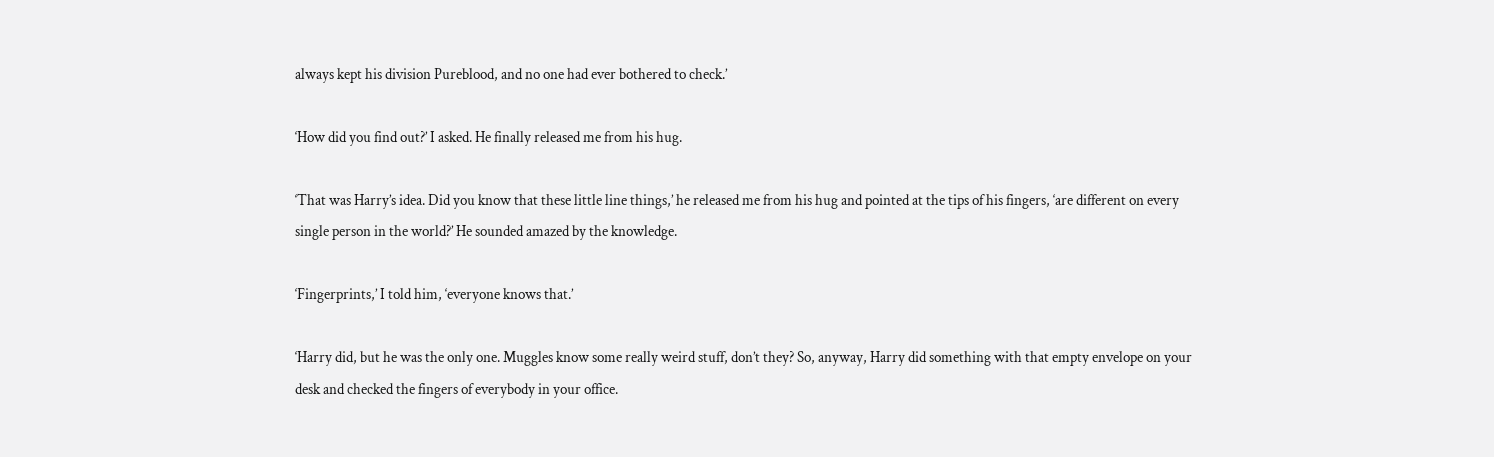always kept his division Pureblood, and no one had ever bothered to check.’

‘How did you find out?’ I asked. He finally released me from his hug.

‘That was Harry’s idea. Did you know that these little line things,’ he released me from his hug and pointed at the tips of his fingers, ‘are different on every single person in the world?’ He sounded amazed by the knowledge.

‘Fingerprints,’ I told him, ‘everyone knows that.’

‘Harry did, but he was the only one. Muggles know some really weird stuff, don’t they? So, anyway, Harry did something with that empty envelope on your desk and checked the fingers of everybody in your office.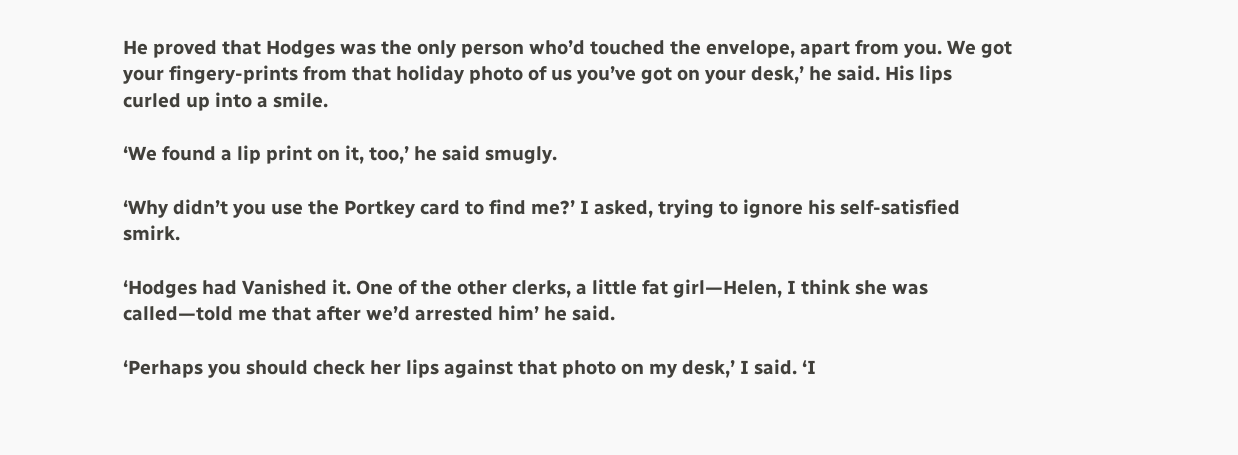He proved that Hodges was the only person who’d touched the envelope, apart from you. We got your fingery-prints from that holiday photo of us you’ve got on your desk,’ he said. His lips curled up into a smile.

‘We found a lip print on it, too,’ he said smugly.

‘Why didn’t you use the Portkey card to find me?’ I asked, trying to ignore his self-satisfied smirk.

‘Hodges had Vanished it. One of the other clerks, a little fat girl—Helen, I think she was called—told me that after we’d arrested him’ he said.

‘Perhaps you should check her lips against that photo on my desk,’ I said. ‘I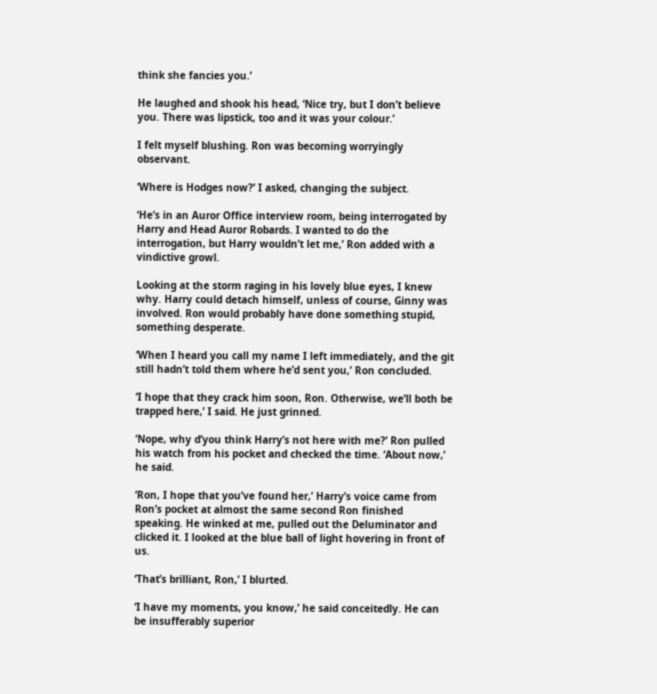think she fancies you.’

He laughed and shook his head, ‘Nice try, but I don’t believe you. There was lipstick, too and it was your colour.’

I felt myself blushing. Ron was becoming worryingly observant.

‘Where is Hodges now?’ I asked, changing the subject.

‘He’s in an Auror Office interview room, being interrogated by Harry and Head Auror Robards. I wanted to do the interrogation, but Harry wouldn’t let me,’ Ron added with a vindictive growl.

Looking at the storm raging in his lovely blue eyes, I knew why. Harry could detach himself, unless of course, Ginny was involved. Ron would probably have done something stupid, something desperate.

‘When I heard you call my name I left immediately, and the git still hadn’t told them where he’d sent you,’ Ron concluded.

‘I hope that they crack him soon, Ron. Otherwise, we’ll both be trapped here,’ I said. He just grinned.

‘Nope, why d’you think Harry’s not here with me?’ Ron pulled his watch from his pocket and checked the time. ‘About now,’ he said.

‘Ron, I hope that you’ve found her,’ Harry’s voice came from Ron’s pocket at almost the same second Ron finished speaking. He winked at me, pulled out the Deluminator and clicked it. I looked at the blue ball of light hovering in front of us.

‘That’s brilliant, Ron,’ I blurted.

‘I have my moments, you know,’ he said conceitedly. He can be insufferably superior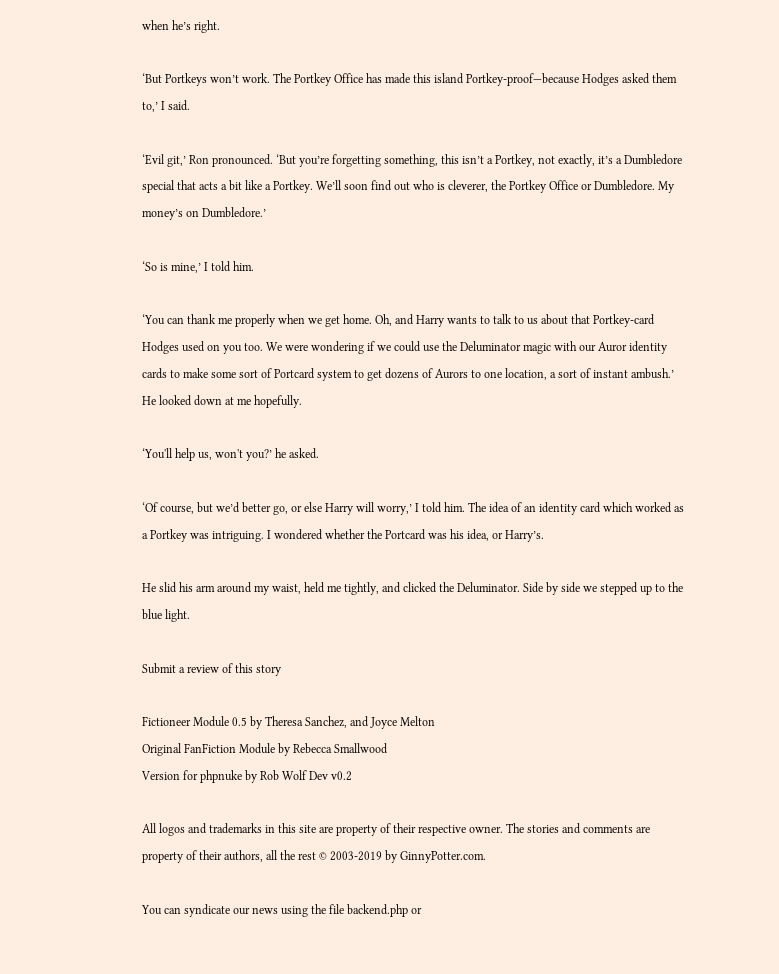when he’s right.

‘But Portkeys won’t work. The Portkey Office has made this island Portkey-proof—because Hodges asked them to,’ I said.

‘Evil git,’ Ron pronounced. ‘But you’re forgetting something, this isn’t a Portkey, not exactly, it’s a Dumbledore special that acts a bit like a Portkey. We’ll soon find out who is cleverer, the Portkey Office or Dumbledore. My money’s on Dumbledore.’

‘So is mine,’ I told him.

‘You can thank me properly when we get home. Oh, and Harry wants to talk to us about that Portkey-card Hodges used on you too. We were wondering if we could use the Deluminator magic with our Auror identity cards to make some sort of Portcard system to get dozens of Aurors to one location, a sort of instant ambush.’ He looked down at me hopefully.

‘You'll help us, won't you?’ he asked.

‘Of course, but we’d better go, or else Harry will worry,’ I told him. The idea of an identity card which worked as a Portkey was intriguing. I wondered whether the Portcard was his idea, or Harry’s.

He slid his arm around my waist, held me tightly, and clicked the Deluminator. Side by side we stepped up to the blue light.

Submit a review of this story

Fictioneer Module 0.5 by Theresa Sanchez, and Joyce Melton
Original FanFiction Module by Rebecca Smallwood
Version for phpnuke by Rob Wolf Dev v0.2

All logos and trademarks in this site are property of their respective owner. The stories and comments are property of their authors, all the rest © 2003-2019 by GinnyPotter.com.

You can syndicate our news using the file backend.php or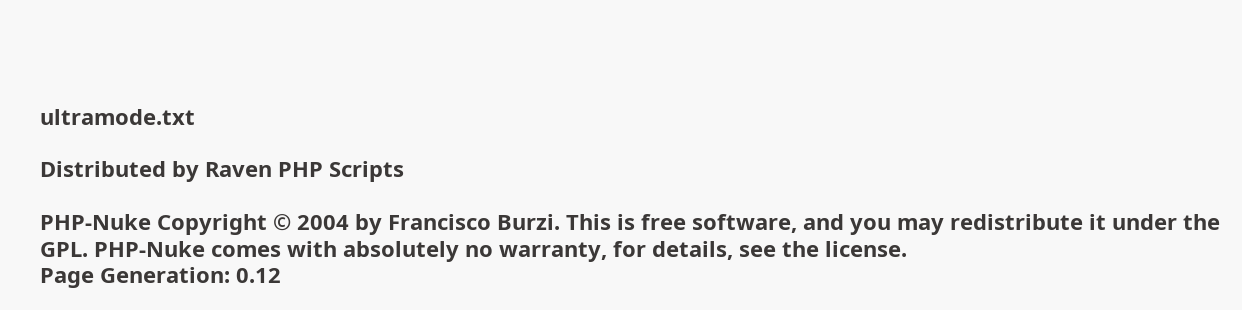ultramode.txt

Distributed by Raven PHP Scripts

PHP-Nuke Copyright © 2004 by Francisco Burzi. This is free software, and you may redistribute it under the GPL. PHP-Nuke comes with absolutely no warranty, for details, see the license.
Page Generation: 0.12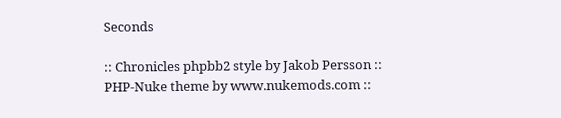Seconds

:: Chronicles phpbb2 style by Jakob Persson :: PHP-Nuke theme by www.nukemods.com ::